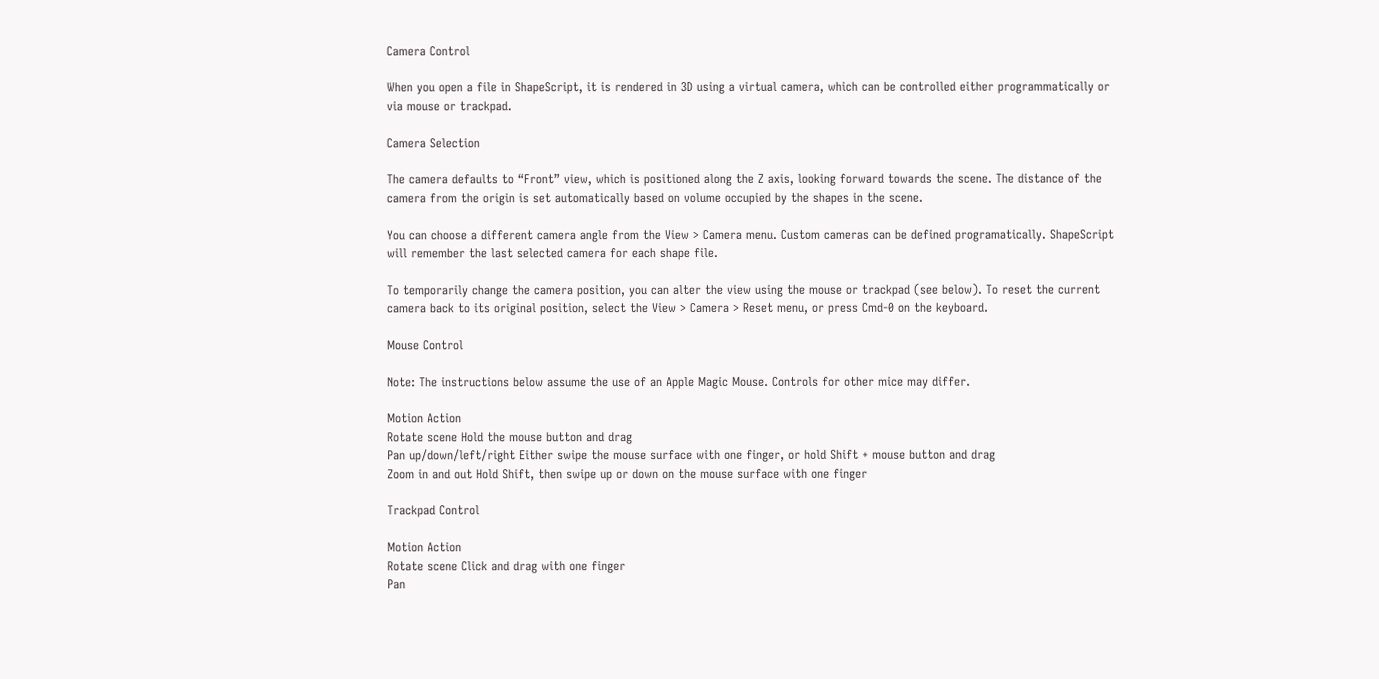Camera Control

When you open a file in ShapeScript, it is rendered in 3D using a virtual camera, which can be controlled either programmatically or via mouse or trackpad.

Camera Selection

The camera defaults to “Front” view, which is positioned along the Z axis, looking forward towards the scene. The distance of the camera from the origin is set automatically based on volume occupied by the shapes in the scene.

You can choose a different camera angle from the View > Camera menu. Custom cameras can be defined programatically. ShapeScript will remember the last selected camera for each shape file.

To temporarily change the camera position, you can alter the view using the mouse or trackpad (see below). To reset the current camera back to its original position, select the View > Camera > Reset menu, or press Cmd-0 on the keyboard.

Mouse Control

Note: The instructions below assume the use of an Apple Magic Mouse. Controls for other mice may differ.

Motion Action
Rotate scene Hold the mouse button and drag
Pan up/down/left/right Either swipe the mouse surface with one finger, or hold Shift + mouse button and drag
Zoom in and out Hold Shift, then swipe up or down on the mouse surface with one finger

Trackpad Control

Motion Action
Rotate scene Click and drag with one finger
Pan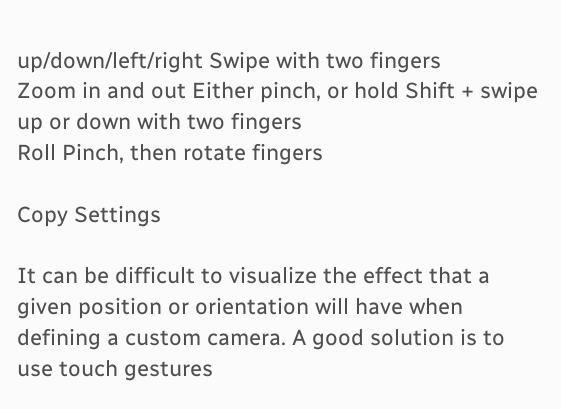up/down/left/right Swipe with two fingers
Zoom in and out Either pinch, or hold Shift + swipe up or down with two fingers
Roll Pinch, then rotate fingers

Copy Settings

It can be difficult to visualize the effect that a given position or orientation will have when defining a custom camera. A good solution is to use touch gestures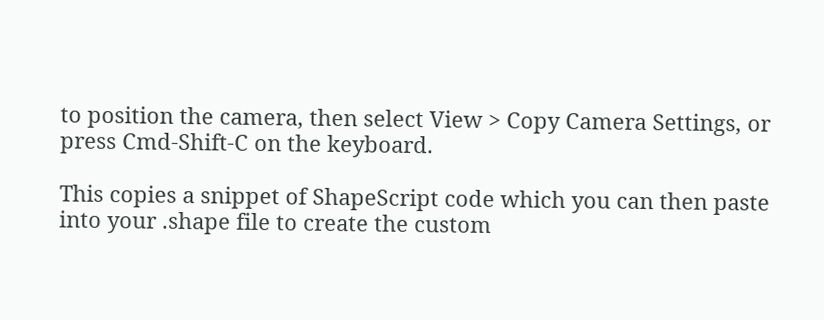to position the camera, then select View > Copy Camera Settings, or press Cmd-Shift-C on the keyboard.

This copies a snippet of ShapeScript code which you can then paste into your .shape file to create the custom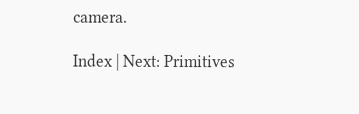camera.

Index | Next: Primitives